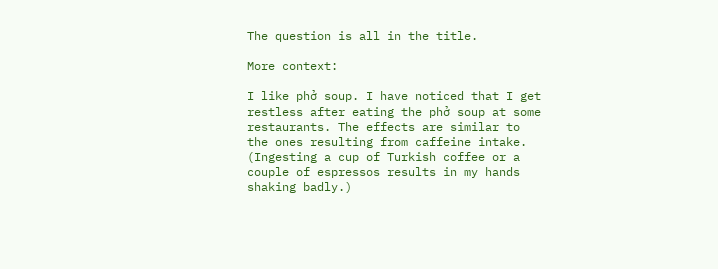The question is all in the title.

More context:

I like phở soup. I have noticed that I get restless after eating the phở soup at some restaurants. The effects are similar to the ones resulting from caffeine intake. (Ingesting a cup of Turkish coffee or a couple of espressos results in my hands shaking badly.)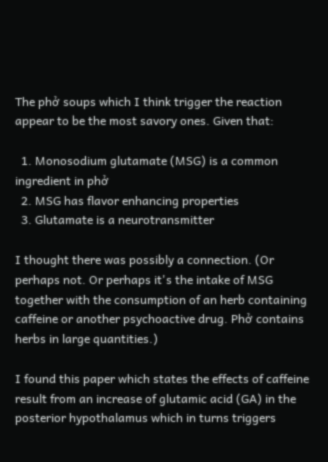The phở soups which I think trigger the reaction appear to be the most savory ones. Given that:

  1. Monosodium glutamate (MSG) is a common ingredient in phở
  2. MSG has flavor enhancing properties
  3. Glutamate is a neurotransmitter

I thought there was possibly a connection. (Or perhaps not. Or perhaps it's the intake of MSG together with the consumption of an herb containing caffeine or another psychoactive drug. Phở contains herbs in large quantities.)

I found this paper which states the effects of caffeine result from an increase of glutamic acid (GA) in the posterior hypothalamus which in turns triggers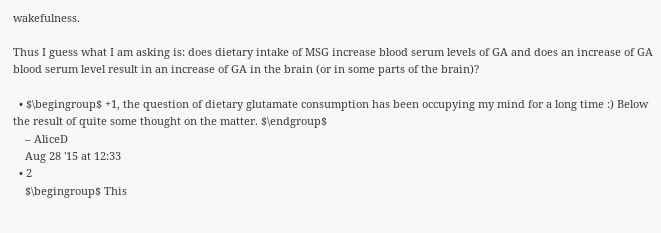wakefulness.

Thus I guess what I am asking is: does dietary intake of MSG increase blood serum levels of GA and does an increase of GA blood serum level result in an increase of GA in the brain (or in some parts of the brain)?

  • $\begingroup$ +1, the question of dietary glutamate consumption has been occupying my mind for a long time :) Below the result of quite some thought on the matter. $\endgroup$
    – AliceD
    Aug 28 '15 at 12:33
  • 2
    $\begingroup$ This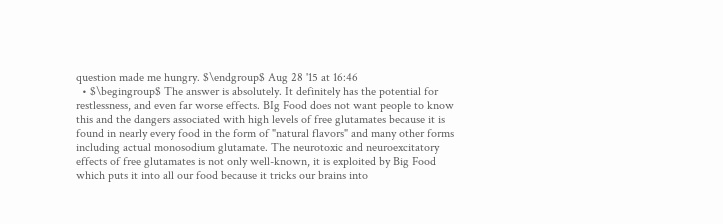question made me hungry. $\endgroup$ Aug 28 '15 at 16:46
  • $\begingroup$ The answer is absolutely. It definitely has the potential for restlessness, and even far worse effects. BIg Food does not want people to know this and the dangers associated with high levels of free glutamates because it is found in nearly every food in the form of "natural flavors" and many other forms including actual monosodium glutamate. The neurotoxic and neuroexcitatory effects of free glutamates is not only well-known, it is exploited by Big Food which puts it into all our food because it tricks our brains into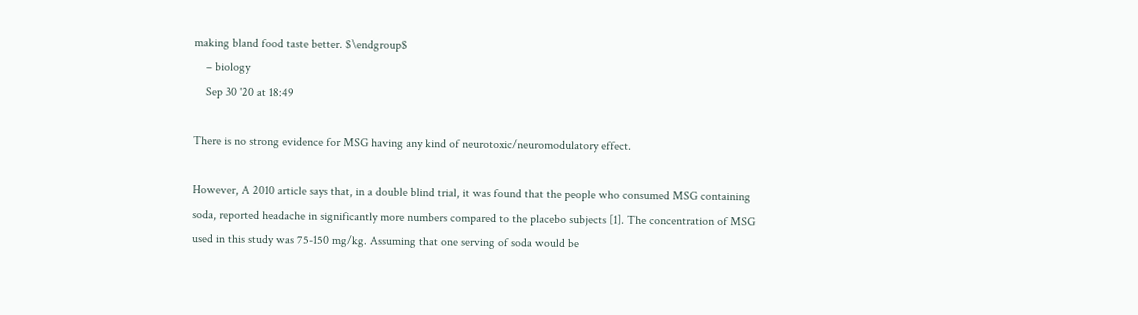making bland food taste better. $\endgroup$
    – biology
    Sep 30 '20 at 18:49

There is no strong evidence for MSG having any kind of neurotoxic/neuromodulatory effect.

However, A 2010 article says that, in a double blind trial, it was found that the people who consumed MSG containing soda, reported headache in significantly more numbers compared to the placebo subjects [1]. The concentration of MSG used in this study was 75-150 mg/kg. Assuming that one serving of soda would be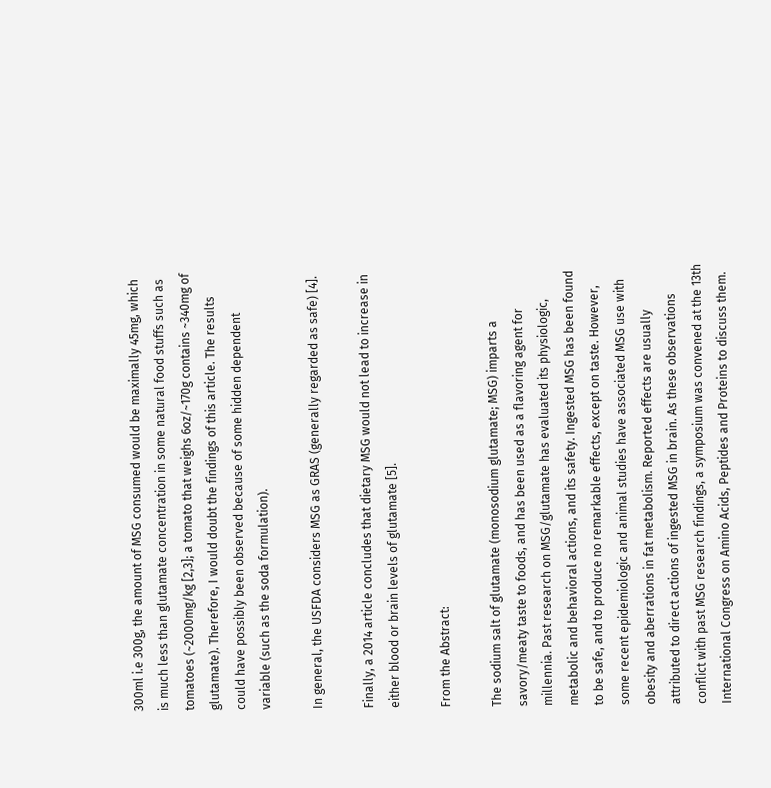300ml i.e 300g, the amount of MSG consumed would be maximally 45mg, which is much less than glutamate concentration in some natural food stuffs such as tomatoes (~2000mg/kg [2,3]; a tomato that weighs 6oz/~170g contains ~340mg of glutamate). Therefore, I would doubt the findings of this article. The results could have possibly been observed because of some hidden dependent variable (such as the soda formulation).

In general, the USFDA considers MSG as GRAS (generally regarded as safe) [4].

Finally, a 2014 article concludes that dietary MSG would not lead to increase in either blood or brain levels of glutamate [5].

From the Abstract:

The sodium salt of glutamate (monosodium glutamate; MSG) imparts a savory/meaty taste to foods, and has been used as a flavoring agent for millennia. Past research on MSG/glutamate has evaluated its physiologic, metabolic and behavioral actions, and its safety. Ingested MSG has been found to be safe, and to produce no remarkable effects, except on taste. However, some recent epidemiologic and animal studies have associated MSG use with obesity and aberrations in fat metabolism. Reported effects are usually attributed to direct actions of ingested MSG in brain. As these observations conflict with past MSG research findings, a symposium was convened at the 13th International Congress on Amino Acids, Peptides and Proteins to discuss them.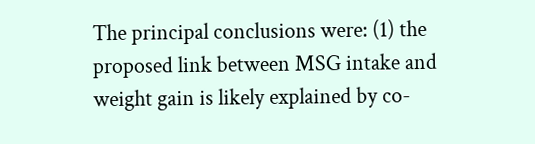The principal conclusions were: (1) the proposed link between MSG intake and weight gain is likely explained by co-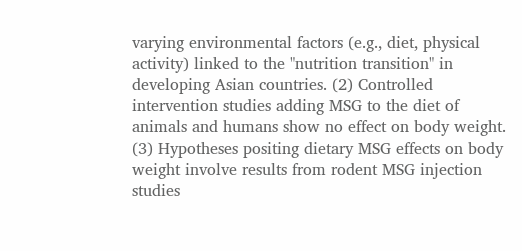varying environmental factors (e.g., diet, physical activity) linked to the "nutrition transition" in developing Asian countries. (2) Controlled intervention studies adding MSG to the diet of animals and humans show no effect on body weight. (3) Hypotheses positing dietary MSG effects on body weight involve results from rodent MSG injection studies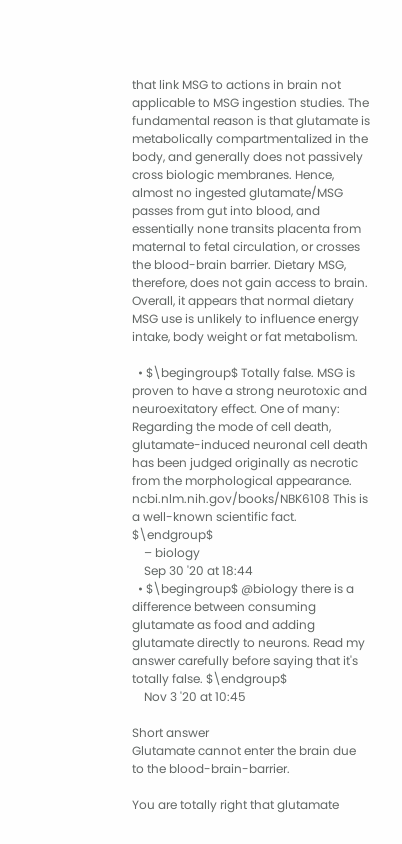that link MSG to actions in brain not applicable to MSG ingestion studies. The fundamental reason is that glutamate is metabolically compartmentalized in the body, and generally does not passively cross biologic membranes. Hence, almost no ingested glutamate/MSG passes from gut into blood, and essentially none transits placenta from maternal to fetal circulation, or crosses the blood-brain barrier. Dietary MSG, therefore, does not gain access to brain. Overall, it appears that normal dietary MSG use is unlikely to influence energy intake, body weight or fat metabolism.

  • $\begingroup$ Totally false. MSG is proven to have a strong neurotoxic and neuroexitatory effect. One of many: Regarding the mode of cell death, glutamate-induced neuronal cell death has been judged originally as necrotic from the morphological appearance. ncbi.nlm.nih.gov/books/NBK6108 This is a well-known scientific fact. $\endgroup$
    – biology
    Sep 30 '20 at 18:44
  • $\begingroup$ @biology there is a difference between consuming glutamate as food and adding glutamate directly to neurons. Read my answer carefully before saying that it's totally false. $\endgroup$
    Nov 3 '20 at 10:45

Short answer
Glutamate cannot enter the brain due to the blood-brain-barrier.

You are totally right that glutamate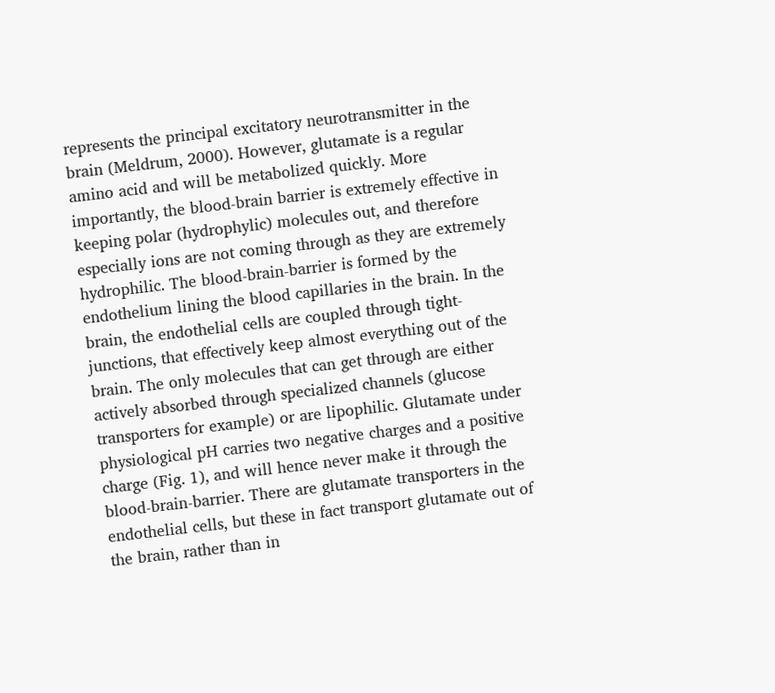represents the principal excitatory neurotransmitter in the brain (Meldrum, 2000). However, glutamate is a regular amino acid and will be metabolized quickly. More importantly, the blood-brain barrier is extremely effective in keeping polar (hydrophylic) molecules out, and therefore especially ions are not coming through as they are extremely hydrophilic. The blood-brain-barrier is formed by the endothelium lining the blood capillaries in the brain. In the brain, the endothelial cells are coupled through tight-junctions, that effectively keep almost everything out of the brain. The only molecules that can get through are either actively absorbed through specialized channels (glucose transporters for example) or are lipophilic. Glutamate under physiological pH carries two negative charges and a positive charge (Fig. 1), and will hence never make it through the blood-brain-barrier. There are glutamate transporters in the endothelial cells, but these in fact transport glutamate out of the brain, rather than in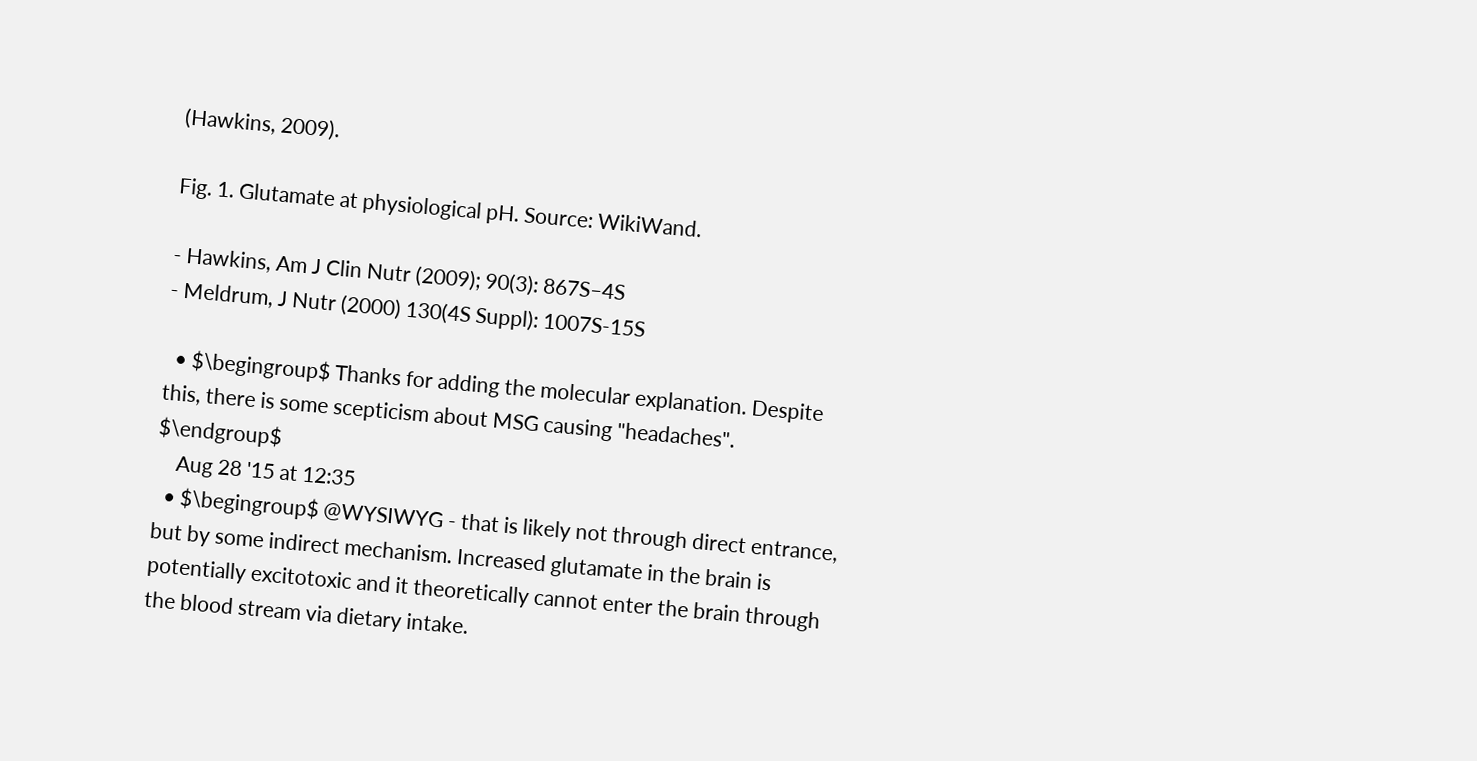(Hawkins, 2009).

Fig. 1. Glutamate at physiological pH. Source: WikiWand.

- Hawkins, Am J Clin Nutr (2009); 90(3): 867S–4S
- Meldrum, J Nutr (2000) 130(4S Suppl): 1007S-15S

  • $\begingroup$ Thanks for adding the molecular explanation. Despite this, there is some scepticism about MSG causing "headaches". $\endgroup$
    Aug 28 '15 at 12:35
  • $\begingroup$ @WYSIWYG - that is likely not through direct entrance, but by some indirect mechanism. Increased glutamate in the brain is potentially excitotoxic and it theoretically cannot enter the brain through the blood stream via dietary intake.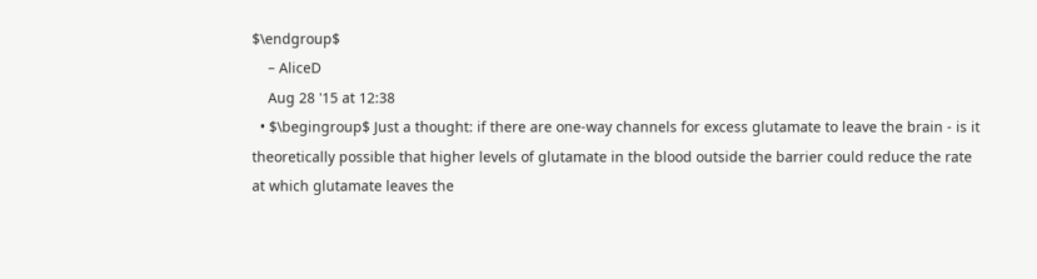$\endgroup$
    – AliceD
    Aug 28 '15 at 12:38
  • $\begingroup$ Just a thought: if there are one-way channels for excess glutamate to leave the brain - is it theoretically possible that higher levels of glutamate in the blood outside the barrier could reduce the rate at which glutamate leaves the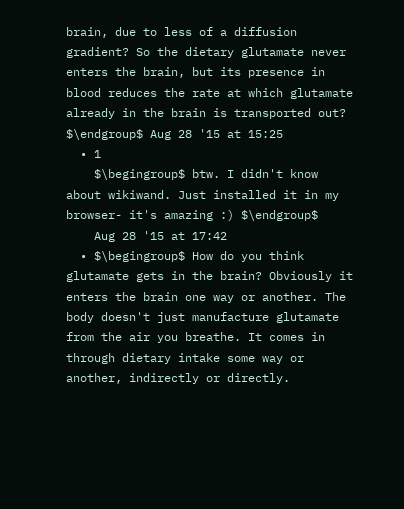brain, due to less of a diffusion gradient? So the dietary glutamate never enters the brain, but its presence in blood reduces the rate at which glutamate already in the brain is transported out? $\endgroup$ Aug 28 '15 at 15:25
  • 1
    $\begingroup$ btw. I didn't know about wikiwand. Just installed it in my browser- it's amazing :) $\endgroup$
    Aug 28 '15 at 17:42
  • $\begingroup$ How do you think glutamate gets in the brain? Obviously it enters the brain one way or another. The body doesn't just manufacture glutamate from the air you breathe. It comes in through dietary intake some way or another, indirectly or directly.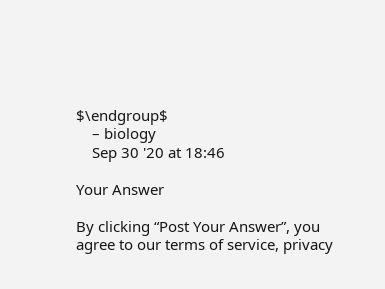$\endgroup$
    – biology
    Sep 30 '20 at 18:46

Your Answer

By clicking “Post Your Answer”, you agree to our terms of service, privacy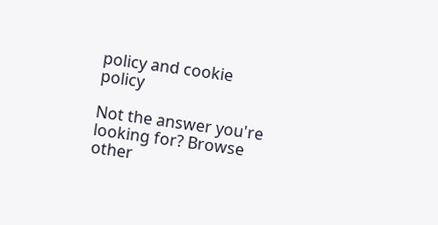policy and cookie policy

Not the answer you're looking for? Browse other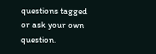questions tagged or ask your own question.